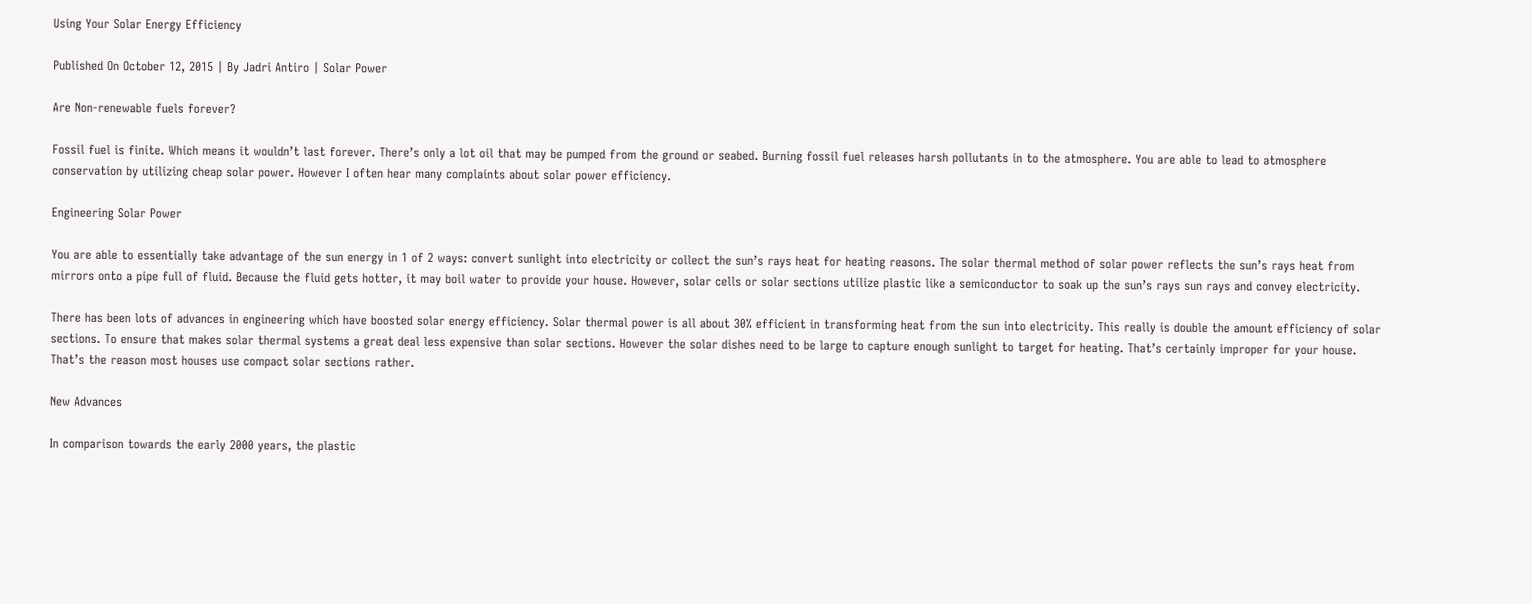Using Your Solar Energy Efficiency

Published On October 12, 2015 | By Jadri Antiro | Solar Power

Are Non-renewable fuels forever?

Fossil fuel is finite. Which means it wouldn’t last forever. There’s only a lot oil that may be pumped from the ground or seabed. Burning fossil fuel releases harsh pollutants in to the atmosphere. You are able to lead to atmosphere conservation by utilizing cheap solar power. However I often hear many complaints about solar power efficiency.

Engineering Solar Power

You are able to essentially take advantage of the sun energy in 1 of 2 ways: convert sunlight into electricity or collect the sun’s rays heat for heating reasons. The solar thermal method of solar power reflects the sun’s rays heat from mirrors onto a pipe full of fluid. Because the fluid gets hotter, it may boil water to provide your house. However, solar cells or solar sections utilize plastic like a semiconductor to soak up the sun’s rays sun rays and convey electricity.

There has been lots of advances in engineering which have boosted solar energy efficiency. Solar thermal power is all about 30% efficient in transforming heat from the sun into electricity. This really is double the amount efficiency of solar sections. To ensure that makes solar thermal systems a great deal less expensive than solar sections. However the solar dishes need to be large to capture enough sunlight to target for heating. That’s certainly improper for your house. That’s the reason most houses use compact solar sections rather.

New Advances

In comparison towards the early 2000 years, the plastic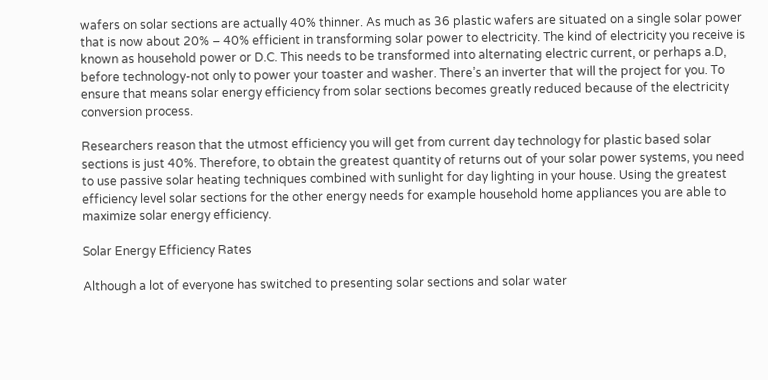wafers on solar sections are actually 40% thinner. As much as 36 plastic wafers are situated on a single solar power that is now about 20% – 40% efficient in transforming solar power to electricity. The kind of electricity you receive is known as household power or D.C. This needs to be transformed into alternating electric current, or perhaps a.D, before technology-not only to power your toaster and washer. There’s an inverter that will the project for you. To ensure that means solar energy efficiency from solar sections becomes greatly reduced because of the electricity conversion process.

Researchers reason that the utmost efficiency you will get from current day technology for plastic based solar sections is just 40%. Therefore, to obtain the greatest quantity of returns out of your solar power systems, you need to use passive solar heating techniques combined with sunlight for day lighting in your house. Using the greatest efficiency level solar sections for the other energy needs for example household home appliances you are able to maximize solar energy efficiency.

Solar Energy Efficiency Rates

Although a lot of everyone has switched to presenting solar sections and solar water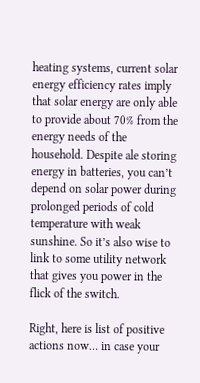heating systems, current solar energy efficiency rates imply that solar energy are only able to provide about 70% from the energy needs of the household. Despite ale storing energy in batteries, you can’t depend on solar power during prolonged periods of cold temperature with weak sunshine. So it’s also wise to link to some utility network that gives you power in the flick of the switch.

Right, here is list of positive actions now… in case your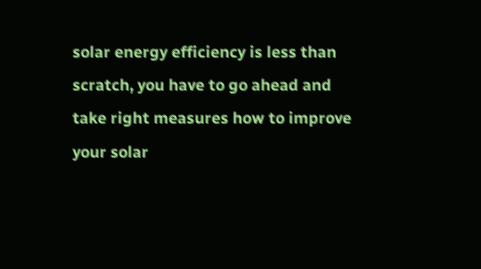solar energy efficiency is less than scratch, you have to go ahead and take right measures how to improve your solar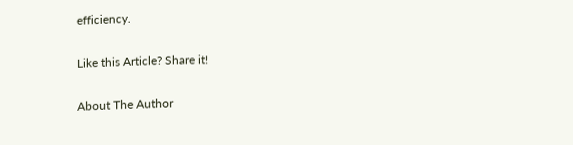efficiency.

Like this Article? Share it!

About The Author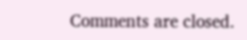Comments are closed.